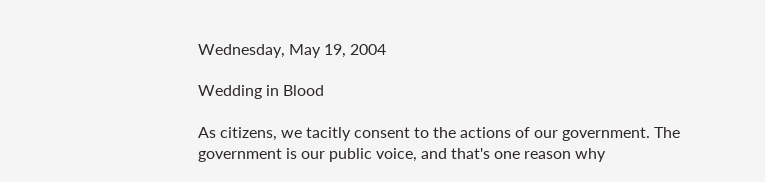Wednesday, May 19, 2004

Wedding in Blood

As citizens, we tacitly consent to the actions of our government. The government is our public voice, and that's one reason why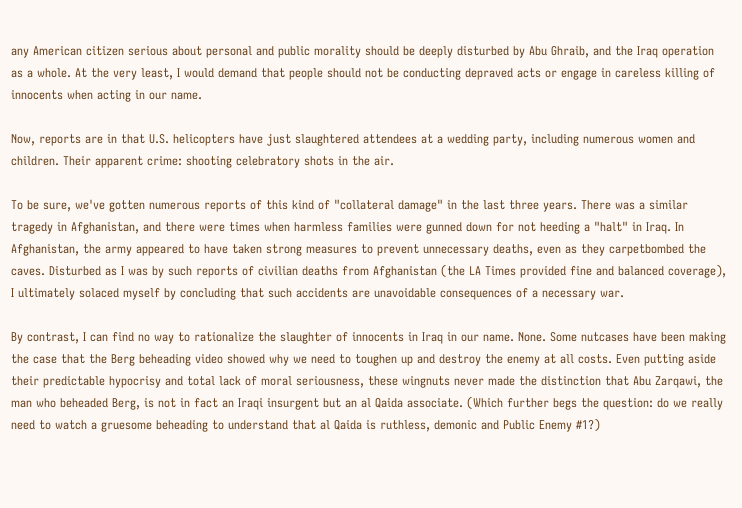any American citizen serious about personal and public morality should be deeply disturbed by Abu Ghraib, and the Iraq operation as a whole. At the very least, I would demand that people should not be conducting depraved acts or engage in careless killing of innocents when acting in our name.

Now, reports are in that U.S. helicopters have just slaughtered attendees at a wedding party, including numerous women and children. Their apparent crime: shooting celebratory shots in the air.

To be sure, we've gotten numerous reports of this kind of "collateral damage" in the last three years. There was a similar tragedy in Afghanistan, and there were times when harmless families were gunned down for not heeding a "halt" in Iraq. In Afghanistan, the army appeared to have taken strong measures to prevent unnecessary deaths, even as they carpetbombed the caves. Disturbed as I was by such reports of civilian deaths from Afghanistan (the LA Times provided fine and balanced coverage), I ultimately solaced myself by concluding that such accidents are unavoidable consequences of a necessary war.

By contrast, I can find no way to rationalize the slaughter of innocents in Iraq in our name. None. Some nutcases have been making the case that the Berg beheading video showed why we need to toughen up and destroy the enemy at all costs. Even putting aside their predictable hypocrisy and total lack of moral seriousness, these wingnuts never made the distinction that Abu Zarqawi, the man who beheaded Berg, is not in fact an Iraqi insurgent but an al Qaida associate. (Which further begs the question: do we really need to watch a gruesome beheading to understand that al Qaida is ruthless, demonic and Public Enemy #1?)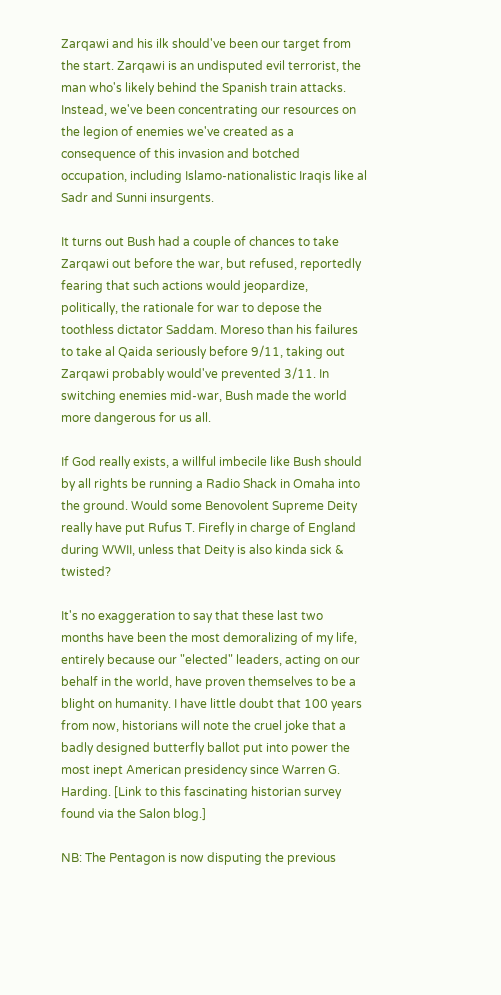Zarqawi and his ilk should've been our target from the start. Zarqawi is an undisputed evil terrorist, the man who's likely behind the Spanish train attacks. Instead, we've been concentrating our resources on the legion of enemies we've created as a consequence of this invasion and botched occupation, including Islamo-nationalistic Iraqis like al Sadr and Sunni insurgents.

It turns out Bush had a couple of chances to take Zarqawi out before the war, but refused, reportedly fearing that such actions would jeopardize, politically, the rationale for war to depose the toothless dictator Saddam. Moreso than his failures to take al Qaida seriously before 9/11, taking out Zarqawi probably would've prevented 3/11. In switching enemies mid-war, Bush made the world more dangerous for us all.

If God really exists, a willful imbecile like Bush should by all rights be running a Radio Shack in Omaha into the ground. Would some Benovolent Supreme Deity really have put Rufus T. Firefly in charge of England during WWII, unless that Deity is also kinda sick & twisted?

It's no exaggeration to say that these last two months have been the most demoralizing of my life, entirely because our "elected" leaders, acting on our behalf in the world, have proven themselves to be a blight on humanity. I have little doubt that 100 years from now, historians will note the cruel joke that a badly designed butterfly ballot put into power the most inept American presidency since Warren G. Harding. [Link to this fascinating historian survey found via the Salon blog.]

NB: The Pentagon is now disputing the previous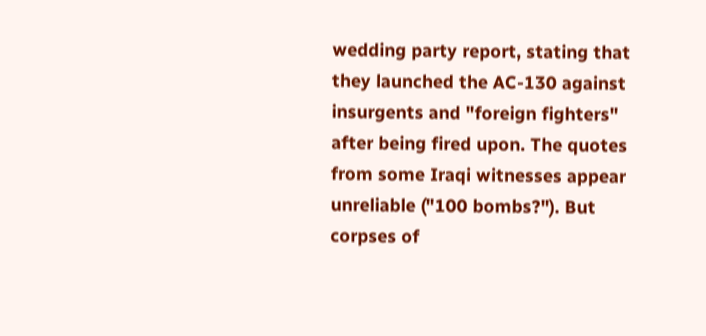wedding party report, stating that they launched the AC-130 against insurgents and "foreign fighters" after being fired upon. The quotes from some Iraqi witnesses appear unreliable ("100 bombs?"). But corpses of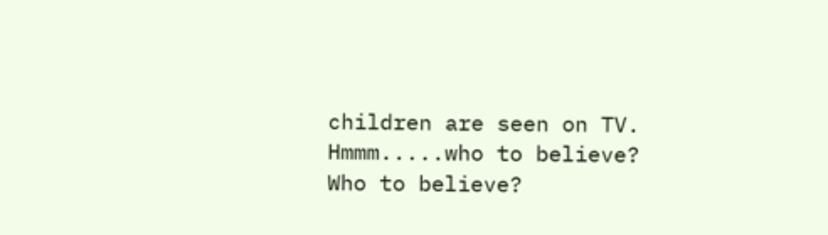children are seen on TV. Hmmm.....who to believe? Who to believe?